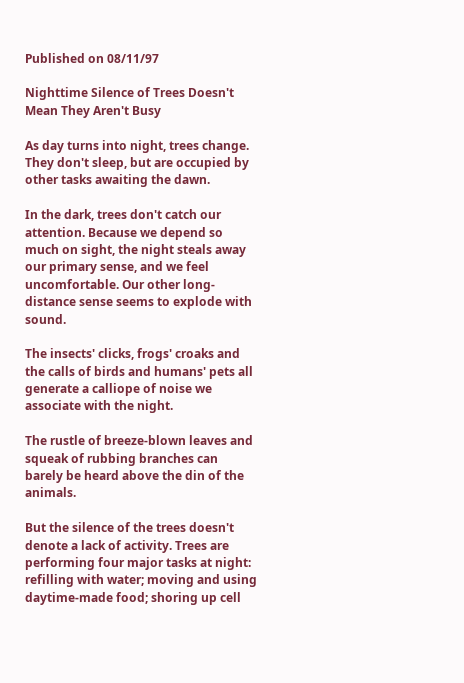Published on 08/11/97

Nighttime Silence of Trees Doesn't Mean They Aren't Busy

As day turns into night, trees change. They don't sleep, but are occupied by other tasks awaiting the dawn.

In the dark, trees don't catch our attention. Because we depend so much on sight, the night steals away our primary sense, and we feel uncomfortable. Our other long-distance sense seems to explode with sound.

The insects' clicks, frogs' croaks and the calls of birds and humans' pets all generate a calliope of noise we associate with the night.

The rustle of breeze-blown leaves and squeak of rubbing branches can barely be heard above the din of the animals.

But the silence of the trees doesn't denote a lack of activity. Trees are performing four major tasks at night: refilling with water; moving and using daytime-made food; shoring up cell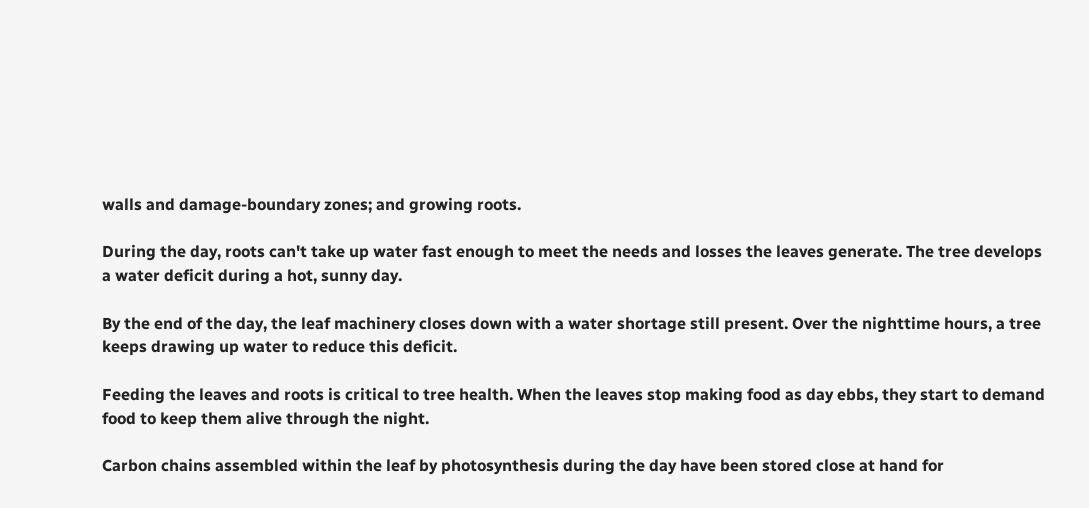walls and damage-boundary zones; and growing roots.

During the day, roots can't take up water fast enough to meet the needs and losses the leaves generate. The tree develops a water deficit during a hot, sunny day.

By the end of the day, the leaf machinery closes down with a water shortage still present. Over the nighttime hours, a tree keeps drawing up water to reduce this deficit.

Feeding the leaves and roots is critical to tree health. When the leaves stop making food as day ebbs, they start to demand food to keep them alive through the night.

Carbon chains assembled within the leaf by photosynthesis during the day have been stored close at hand for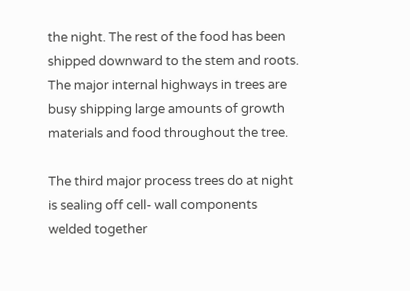the night. The rest of the food has been shipped downward to the stem and roots. The major internal highways in trees are busy shipping large amounts of growth materials and food throughout the tree.

The third major process trees do at night is sealing off cell- wall components welded together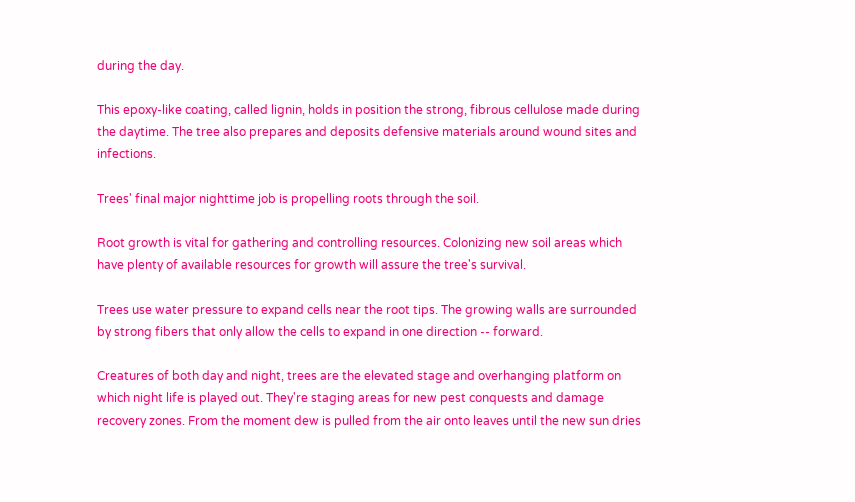during the day.

This epoxy-like coating, called lignin, holds in position the strong, fibrous cellulose made during the daytime. The tree also prepares and deposits defensive materials around wound sites and infections.

Trees' final major nighttime job is propelling roots through the soil.

Root growth is vital for gathering and controlling resources. Colonizing new soil areas which have plenty of available resources for growth will assure the tree's survival.

Trees use water pressure to expand cells near the root tips. The growing walls are surrounded by strong fibers that only allow the cells to expand in one direction -- forward.

Creatures of both day and night, trees are the elevated stage and overhanging platform on which night life is played out. They're staging areas for new pest conquests and damage recovery zones. From the moment dew is pulled from the air onto leaves until the new sun dries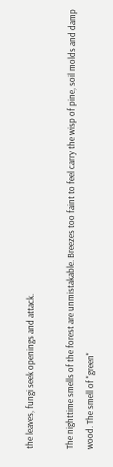the leaves, fungi seek openings and attack.

The nighttime smells of the forest are unmistakable. Breezes too faint to feel carry the wisp of pine, soil molds and damp wood. The smell of "green"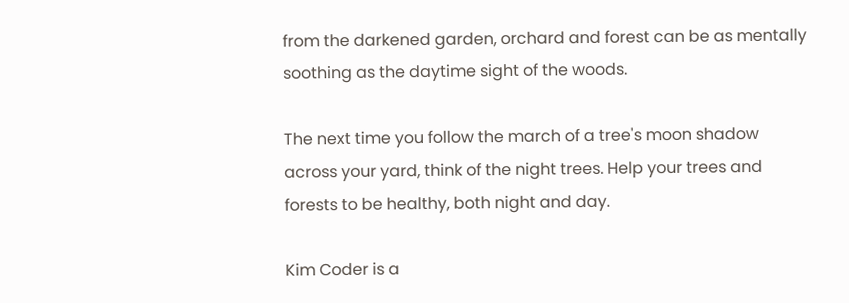from the darkened garden, orchard and forest can be as mentally soothing as the daytime sight of the woods.

The next time you follow the march of a tree's moon shadow across your yard, think of the night trees. Help your trees and forests to be healthy, both night and day.

Kim Coder is a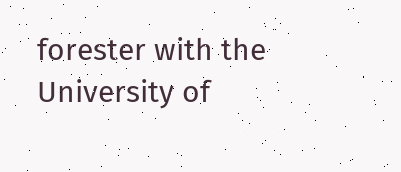forester with the University of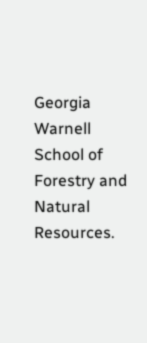Georgia Warnell School of Forestry and Natural Resources.